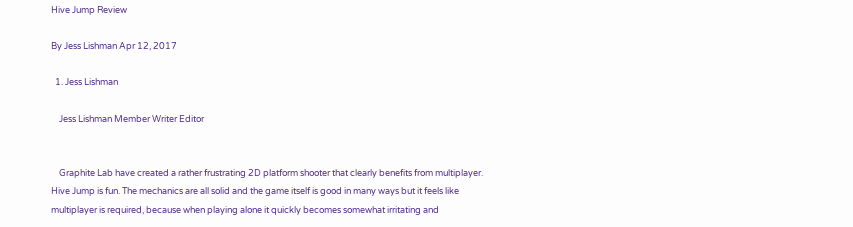Hive Jump Review

By Jess Lishman Apr 12, 2017

  1. Jess Lishman

    Jess Lishman Member Writer Editor


    Graphite Lab have created a rather frustrating 2D platform shooter that clearly benefits from multiplayer. Hive Jump is fun. The mechanics are all solid and the game itself is good in many ways but it feels like multiplayer is required, because when playing alone it quickly becomes somewhat irritating and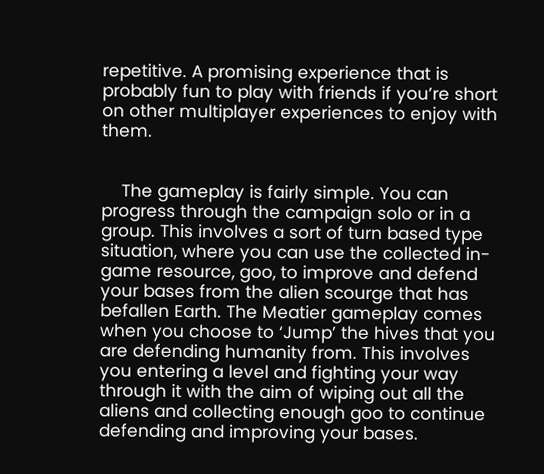repetitive. A promising experience that is probably fun to play with friends if you’re short on other multiplayer experiences to enjoy with them.


    The gameplay is fairly simple. You can progress through the campaign solo or in a group. This involves a sort of turn based type situation, where you can use the collected in-game resource, goo, to improve and defend your bases from the alien scourge that has befallen Earth. The Meatier gameplay comes when you choose to ‘Jump’ the hives that you are defending humanity from. This involves you entering a level and fighting your way through it with the aim of wiping out all the aliens and collecting enough goo to continue defending and improving your bases.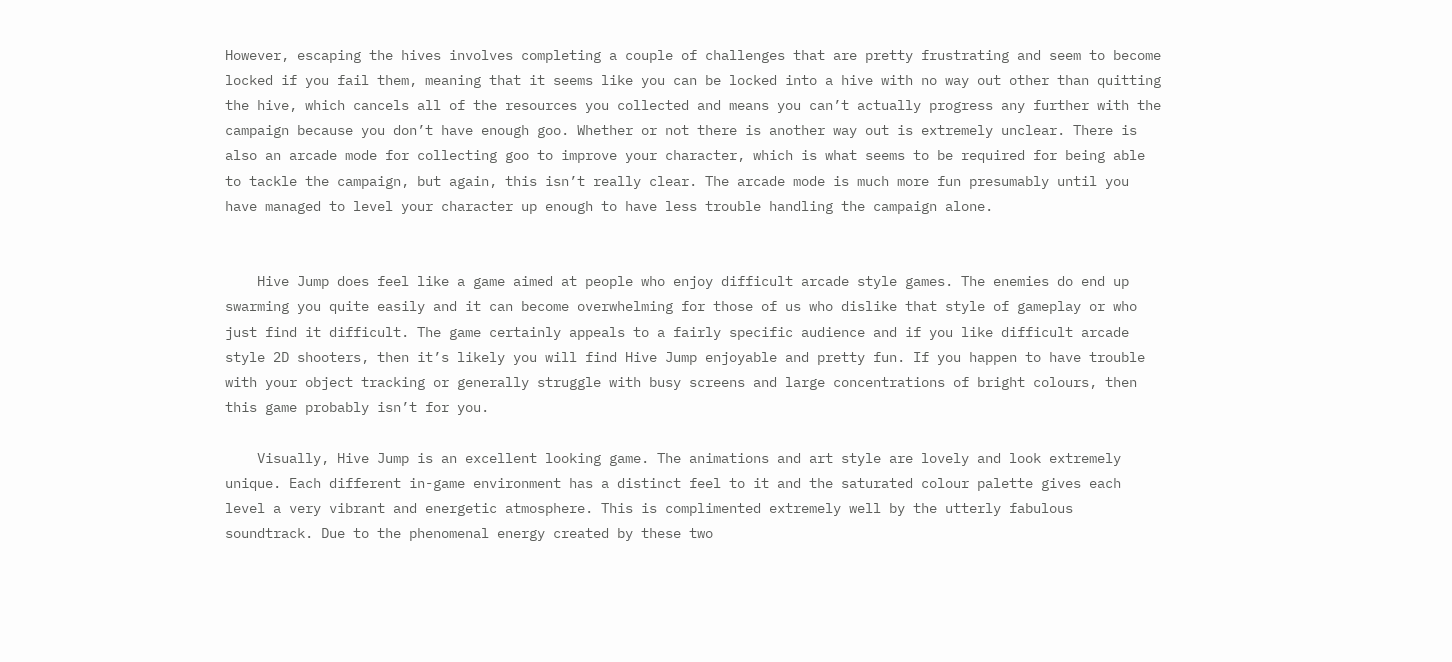However, escaping the hives involves completing a couple of challenges that are pretty frustrating and seem to become locked if you fail them, meaning that it seems like you can be locked into a hive with no way out other than quitting the hive, which cancels all of the resources you collected and means you can’t actually progress any further with the campaign because you don’t have enough goo. Whether or not there is another way out is extremely unclear. There is also an arcade mode for collecting goo to improve your character, which is what seems to be required for being able to tackle the campaign, but again, this isn’t really clear. The arcade mode is much more fun presumably until you have managed to level your character up enough to have less trouble handling the campaign alone.


    Hive Jump does feel like a game aimed at people who enjoy difficult arcade style games. The enemies do end up swarming you quite easily and it can become overwhelming for those of us who dislike that style of gameplay or who just find it difficult. The game certainly appeals to a fairly specific audience and if you like difficult arcade style 2D shooters, then it’s likely you will find Hive Jump enjoyable and pretty fun. If you happen to have trouble with your object tracking or generally struggle with busy screens and large concentrations of bright colours, then this game probably isn’t for you.

    Visually, Hive Jump is an excellent looking game. The animations and art style are lovely and look extremely unique. Each different in-game environment has a distinct feel to it and the saturated colour palette gives each level a very vibrant and energetic atmosphere. This is complimented extremely well by the utterly fabulous soundtrack. Due to the phenomenal energy created by these two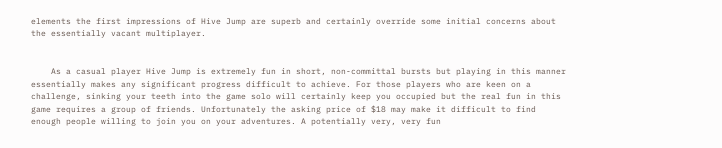elements the first impressions of Hive Jump are superb and certainly override some initial concerns about the essentially vacant multiplayer.


    As a casual player Hive Jump is extremely fun in short, non-committal bursts but playing in this manner essentially makes any significant progress difficult to achieve. For those players who are keen on a challenge, sinking your teeth into the game solo will certainly keep you occupied but the real fun in this game requires a group of friends. Unfortunately the asking price of $18 may make it difficult to find enough people willing to join you on your adventures. A potentially very, very fun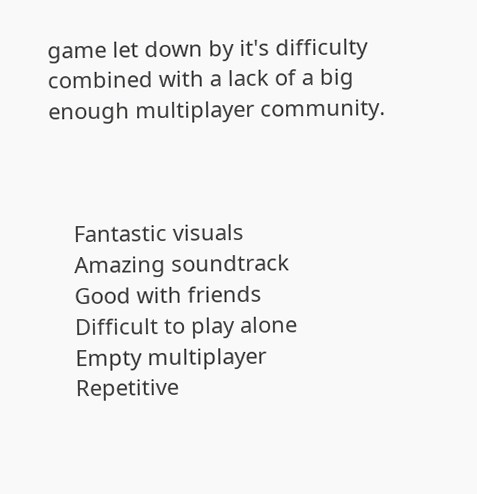game let down by it's difficulty combined with a lack of a big enough multiplayer community.



    Fantastic visuals
    Amazing soundtrack
    Good with friends
    Difficult to play alone
    Empty multiplayer
    Repetitive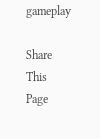gameplay

Share This Page